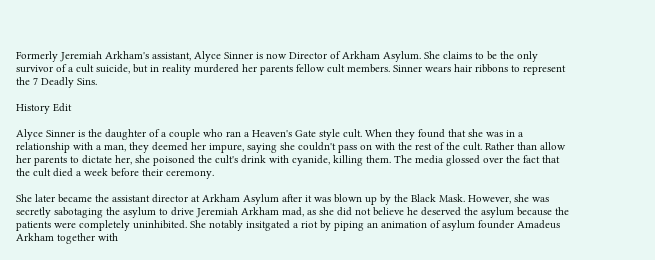Formerly Jeremiah Arkham's assistant, Alyce Sinner is now Director of Arkham Asylum. She claims to be the only survivor of a cult suicide, but in reality murdered her parents fellow cult members. Sinner wears hair ribbons to represent the 7 Deadly Sins.

History Edit

Alyce Sinner is the daughter of a couple who ran a Heaven's Gate style cult. When they found that she was in a relationship with a man, they deemed her impure, saying she couldn't pass on with the rest of the cult. Rather than allow her parents to dictate her, she poisoned the cult's drink with cyanide, killing them. The media glossed over the fact that the cult died a week before their ceremony.

She later became the assistant director at Arkham Asylum after it was blown up by the Black Mask. However, she was secretly sabotaging the asylum to drive Jeremiah Arkham mad, as she did not believe he deserved the asylum because the patients were completely uninhibited. She notably insitgated a riot by piping an animation of asylum founder Amadeus Arkham together with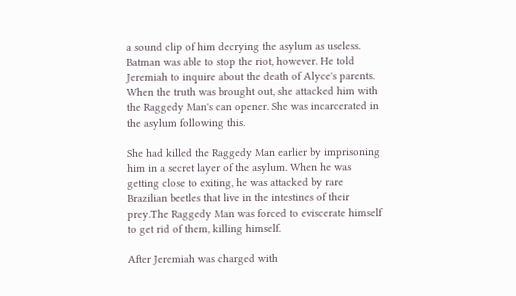a sound clip of him decrying the asylum as useless. Batman was able to stop the riot, however. He told Jeremiah to inquire about the death of Alyce's parents. When the truth was brought out, she attacked him with the Raggedy Man's can opener. She was incarcerated in the asylum following this.

She had killed the Raggedy Man earlier by imprisoning him in a secret layer of the asylum. When he was getting close to exiting, he was attacked by rare Brazilian beetles that live in the intestines of their prey.The Raggedy Man was forced to eviscerate himself to get rid of them, killing himself.

After Jeremiah was charged with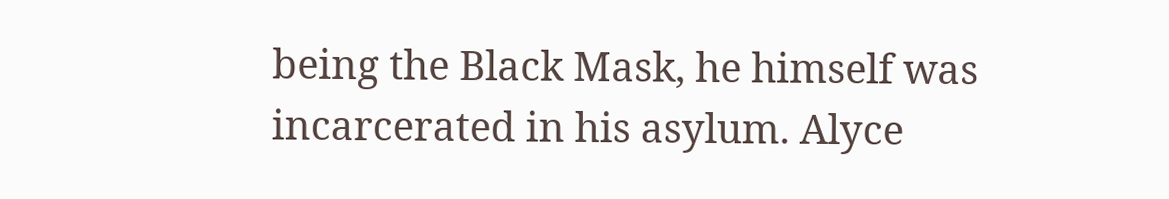being the Black Mask, he himself was incarcerated in his asylum. Alyce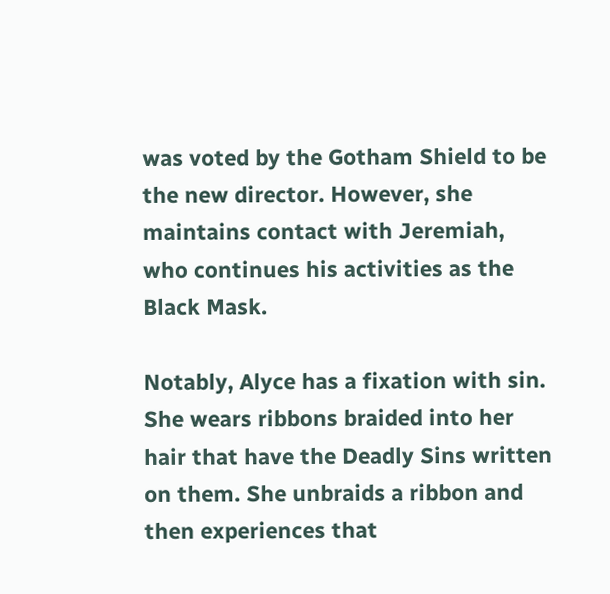was voted by the Gotham Shield to be the new director. However, she maintains contact with Jeremiah, who continues his activities as the Black Mask.

Notably, Alyce has a fixation with sin. She wears ribbons braided into her hair that have the Deadly Sins written on them. She unbraids a ribbon and then experiences that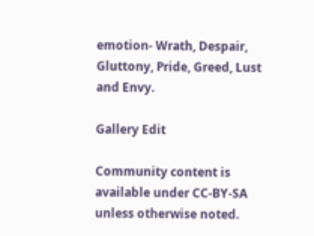emotion- Wrath, Despair, Gluttony, Pride, Greed, Lust and Envy.

Gallery Edit

Community content is available under CC-BY-SA unless otherwise noted.